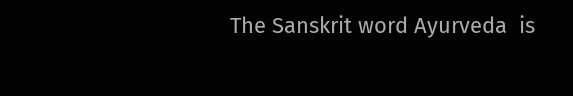The Sanskrit word Ayurveda  is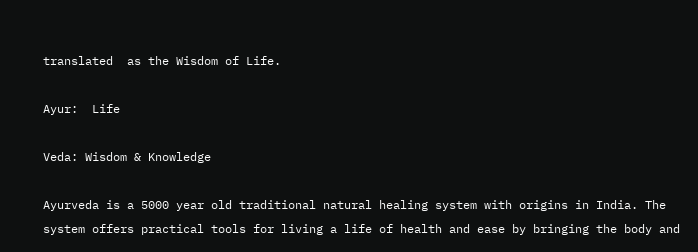translated  as the Wisdom of Life.

Ayur:  Life

Veda: Wisdom & Knowledge

Ayurveda is a 5000 year old traditional natural healing system with origins in India. The system offers practical tools for living a life of health and ease by bringing the body and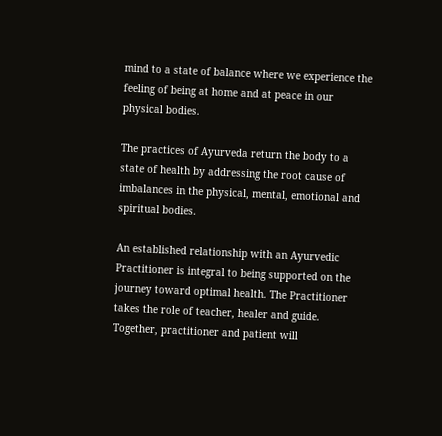mind to a state of balance where we experience the feeling of being at home and at peace in our physical bodies.

The practices of Ayurveda return the body to a state of health by addressing the root cause of imbalances in the physical, mental, emotional and spiritual bodies.

An established relationship with an Ayurvedic Practitioner is integral to being supported on the journey toward optimal health. The Practitioner takes the role of teacher, healer and guide. Together, practitioner and patient will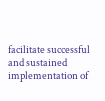facilitate successful and sustained implementation of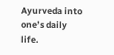Ayurveda into one’s daily life.